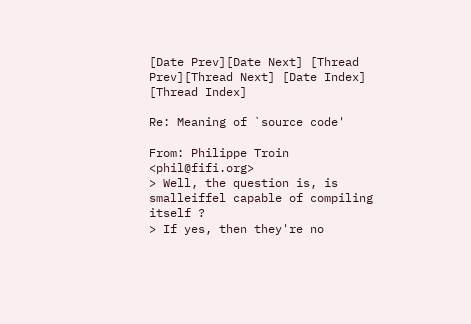[Date Prev][Date Next] [Thread Prev][Thread Next] [Date Index] [Thread Index]

Re: Meaning of `source code'

From: Philippe Troin <phil@fifi.org>
> Well, the question is, is smalleiffel capable of compiling itself ?
> If yes, then they're no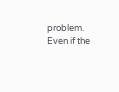problem. Even if the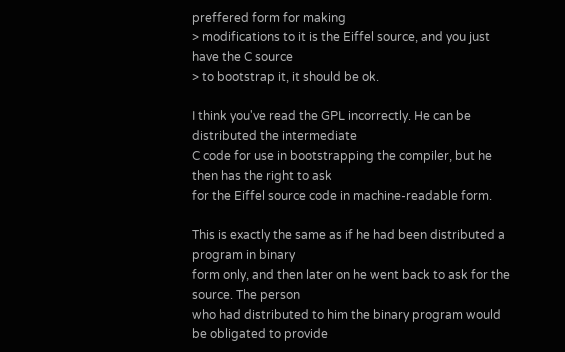preffered form for making
> modifications to it is the Eiffel source, and you just have the C source
> to bootstrap it, it should be ok.

I think you've read the GPL incorrectly. He can be distributed the intermediate
C code for use in bootstrapping the compiler, but he then has the right to ask
for the Eiffel source code in machine-readable form.

This is exactly the same as if he had been distributed a program in binary
form only, and then later on he went back to ask for the source. The person
who had distributed to him the binary program would be obligated to provide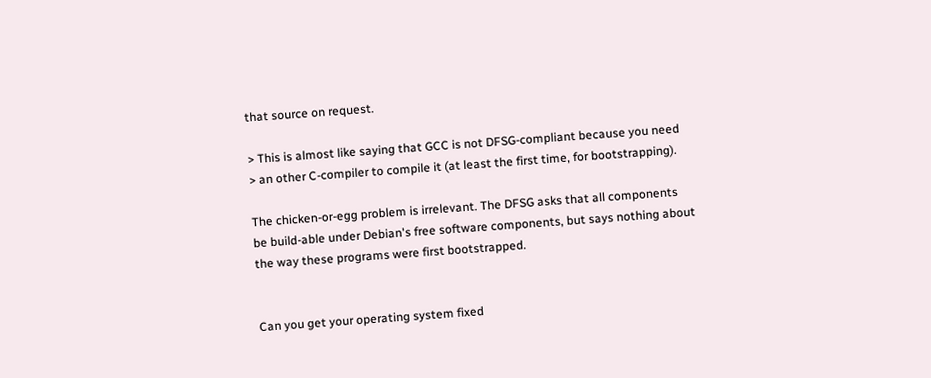that source on request.

> This is almost like saying that GCC is not DFSG-compliant because you need
> an other C-compiler to compile it (at least the first time, for bootstrapping).

The chicken-or-egg problem is irrelevant. The DFSG asks that all components
be build-able under Debian's free software components, but says nothing about
the way these programs were first bootstrapped.


Can you get your operating system fixed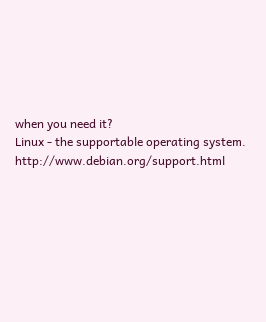when you need it?
Linux - the supportable operating system. http://www.debian.org/support.html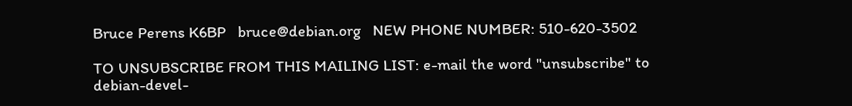Bruce Perens K6BP   bruce@debian.org   NEW PHONE NUMBER: 510-620-3502

TO UNSUBSCRIBE FROM THIS MAILING LIST: e-mail the word "unsubscribe" to
debian-devel-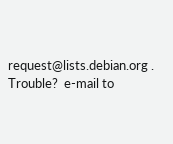request@lists.debian.org .
Trouble?  e-mail to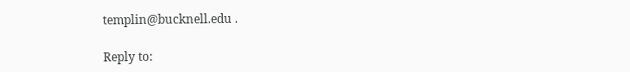templin@bucknell.edu .

Reply to: